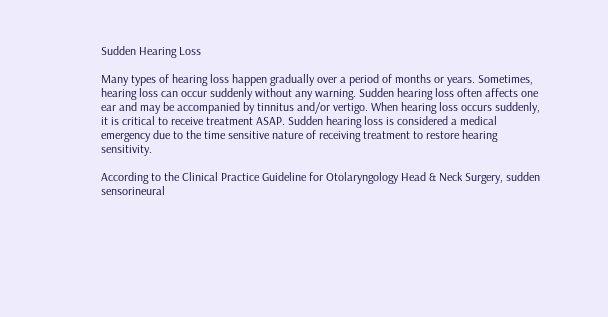Sudden Hearing Loss

Many types of hearing loss happen gradually over a period of months or years. Sometimes, hearing loss can occur suddenly without any warning. Sudden hearing loss often affects one ear and may be accompanied by tinnitus and/or vertigo. When hearing loss occurs suddenly, it is critical to receive treatment ASAP. Sudden hearing loss is considered a medical emergency due to the time sensitive nature of receiving treatment to restore hearing sensitivity.

According to the Clinical Practice Guideline for Otolaryngology Head & Neck Surgery, sudden sensorineural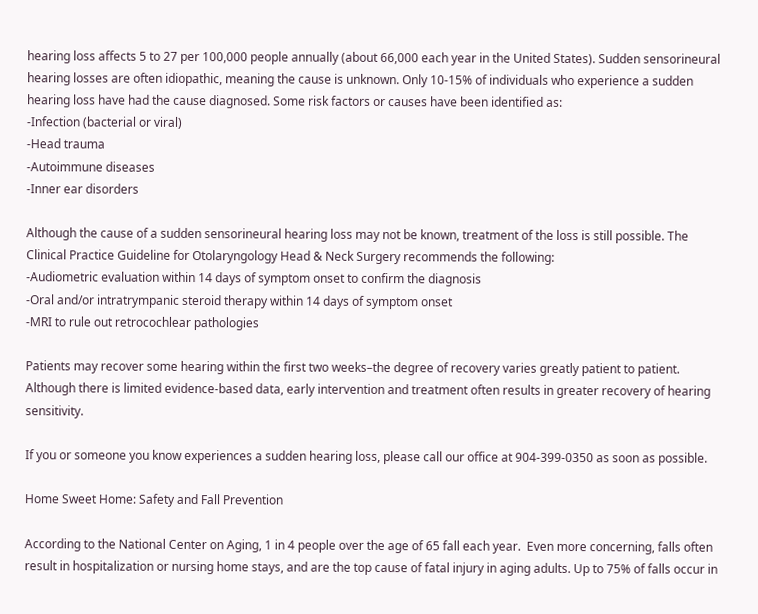hearing loss affects 5 to 27 per 100,000 people annually (about 66,000 each year in the United States). Sudden sensorineural hearing losses are often idiopathic, meaning the cause is unknown. Only 10-15% of individuals who experience a sudden hearing loss have had the cause diagnosed. Some risk factors or causes have been identified as:
-Infection (bacterial or viral)
-Head trauma
-Autoimmune diseases
-Inner ear disorders

Although the cause of a sudden sensorineural hearing loss may not be known, treatment of the loss is still possible. The Clinical Practice Guideline for Otolaryngology Head & Neck Surgery recommends the following:
-Audiometric evaluation within 14 days of symptom onset to confirm the diagnosis
-Oral and/or intratrympanic steroid therapy within 14 days of symptom onset
-MRI to rule out retrocochlear pathologies

Patients may recover some hearing within the first two weeks–the degree of recovery varies greatly patient to patient. Although there is limited evidence-based data, early intervention and treatment often results in greater recovery of hearing sensitivity.

If you or someone you know experiences a sudden hearing loss, please call our office at 904-399-0350 as soon as possible.

Home Sweet Home: Safety and Fall Prevention

According to the National Center on Aging, 1 in 4 people over the age of 65 fall each year.  Even more concerning, falls often result in hospitalization or nursing home stays, and are the top cause of fatal injury in aging adults. Up to 75% of falls occur in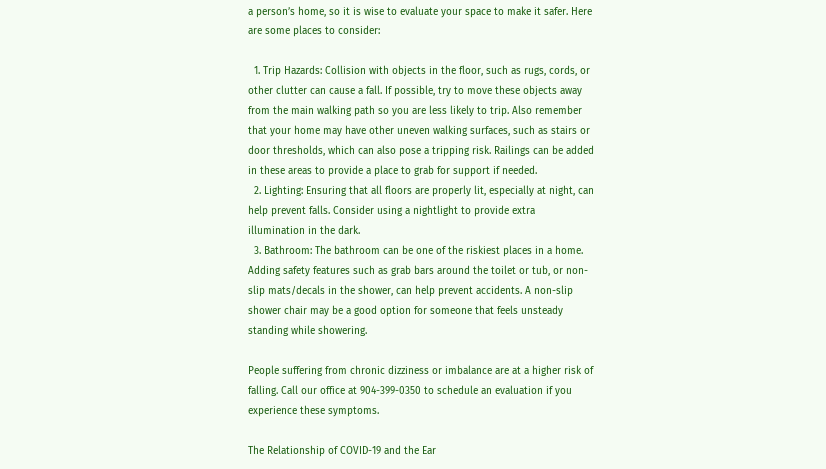a person’s home, so it is wise to evaluate your space to make it safer. Here are some places to consider:

  1. Trip Hazards: Collision with objects in the floor, such as rugs, cords, or other clutter can cause a fall. If possible, try to move these objects away from the main walking path so you are less likely to trip. Also remember that your home may have other uneven walking surfaces, such as stairs or door thresholds, which can also pose a tripping risk. Railings can be added in these areas to provide a place to grab for support if needed.
  2. Lighting: Ensuring that all floors are properly lit, especially at night, can help prevent falls. Consider using a nightlight to provide extra illumination in the dark.
  3. Bathroom: The bathroom can be one of the riskiest places in a home. Adding safety features such as grab bars around the toilet or tub, or non-slip mats/decals in the shower, can help prevent accidents. A non-slip shower chair may be a good option for someone that feels unsteady standing while showering.

People suffering from chronic dizziness or imbalance are at a higher risk of falling. Call our office at 904-399-0350 to schedule an evaluation if you experience these symptoms.

The Relationship of COVID-19 and the Ear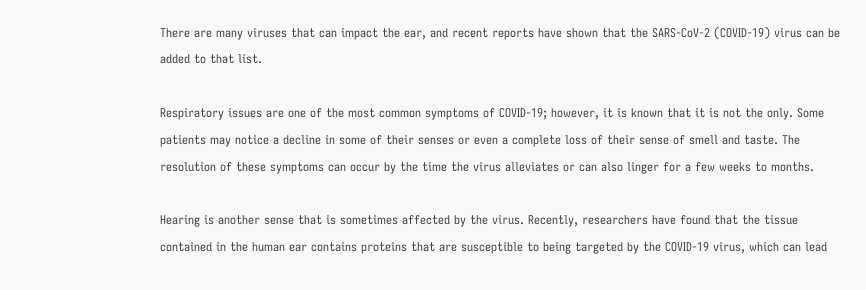There are many viruses that can impact the ear, and recent reports have shown that the SARS-CoV-2 (COVID-19) virus can be added to that list.

Respiratory issues are one of the most common symptoms of COVID-19; however, it is known that it is not the only. Some patients may notice a decline in some of their senses or even a complete loss of their sense of smell and taste. The resolution of these symptoms can occur by the time the virus alleviates or can also linger for a few weeks to months.

Hearing is another sense that is sometimes affected by the virus. Recently, researchers have found that the tissue contained in the human ear contains proteins that are susceptible to being targeted by the COVID-19 virus, which can lead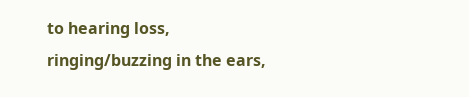to hearing loss, ringing/buzzing in the ears,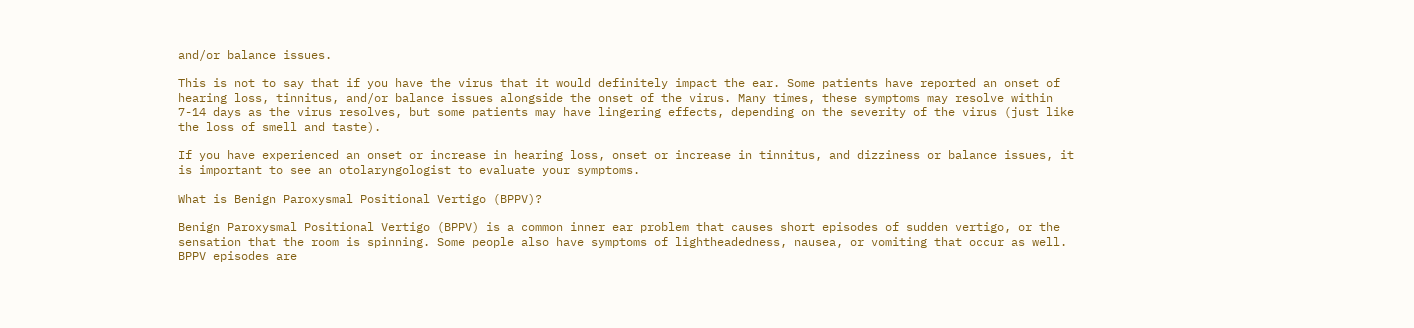and/or balance issues.

This is not to say that if you have the virus that it would definitely impact the ear. Some patients have reported an onset of hearing loss, tinnitus, and/or balance issues alongside the onset of the virus. Many times, these symptoms may resolve within 7-14 days as the virus resolves, but some patients may have lingering effects, depending on the severity of the virus (just like the loss of smell and taste).

If you have experienced an onset or increase in hearing loss, onset or increase in tinnitus, and dizziness or balance issues, it is important to see an otolaryngologist to evaluate your symptoms.

What is Benign Paroxysmal Positional Vertigo (BPPV)?

Benign Paroxysmal Positional Vertigo (BPPV) is a common inner ear problem that causes short episodes of sudden vertigo, or the sensation that the room is spinning. Some people also have symptoms of lightheadedness, nausea, or vomiting that occur as well. BPPV episodes are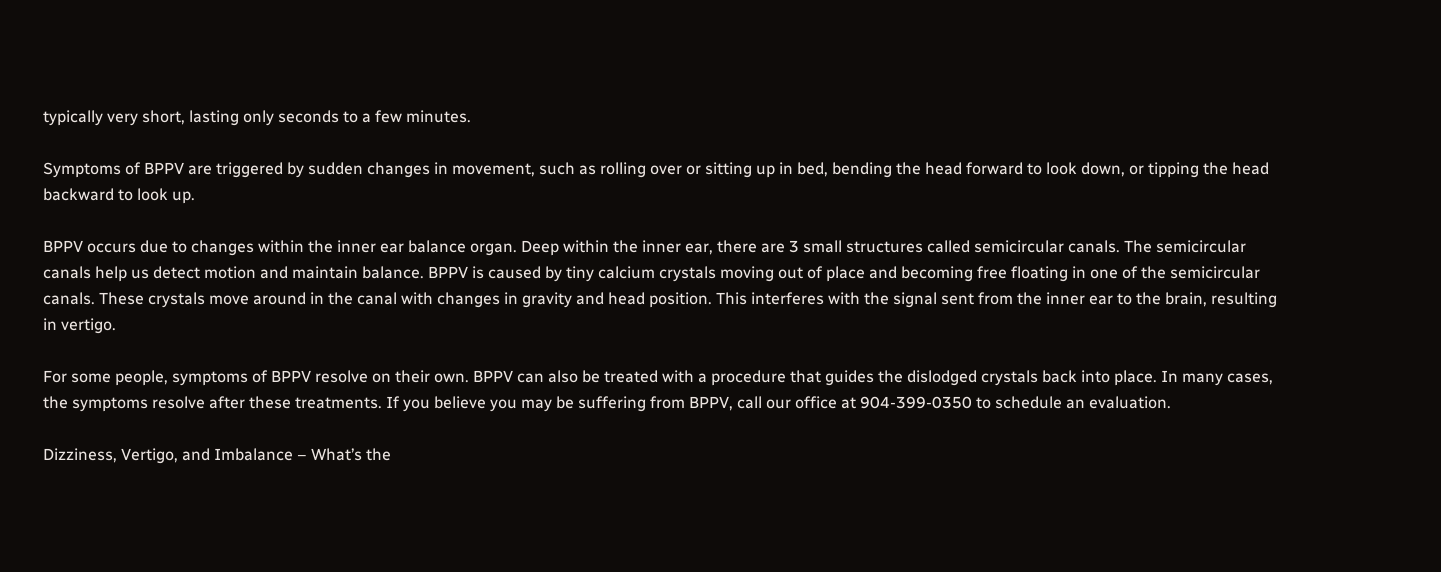typically very short, lasting only seconds to a few minutes.

Symptoms of BPPV are triggered by sudden changes in movement, such as rolling over or sitting up in bed, bending the head forward to look down, or tipping the head backward to look up.

BPPV occurs due to changes within the inner ear balance organ. Deep within the inner ear, there are 3 small structures called semicircular canals. The semicircular canals help us detect motion and maintain balance. BPPV is caused by tiny calcium crystals moving out of place and becoming free floating in one of the semicircular canals. These crystals move around in the canal with changes in gravity and head position. This interferes with the signal sent from the inner ear to the brain, resulting in vertigo.

For some people, symptoms of BPPV resolve on their own. BPPV can also be treated with a procedure that guides the dislodged crystals back into place. In many cases, the symptoms resolve after these treatments. If you believe you may be suffering from BPPV, call our office at 904-399-0350 to schedule an evaluation.

Dizziness, Vertigo, and Imbalance – What’s the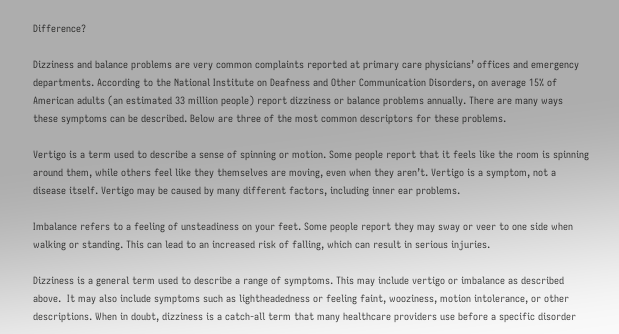Difference?

Dizziness and balance problems are very common complaints reported at primary care physicians’ offices and emergency departments. According to the National Institute on Deafness and Other Communication Disorders, on average 15% of American adults (an estimated 33 million people) report dizziness or balance problems annually. There are many ways these symptoms can be described. Below are three of the most common descriptors for these problems.

Vertigo is a term used to describe a sense of spinning or motion. Some people report that it feels like the room is spinning around them, while others feel like they themselves are moving, even when they aren’t. Vertigo is a symptom, not a disease itself. Vertigo may be caused by many different factors, including inner ear problems.

Imbalance refers to a feeling of unsteadiness on your feet. Some people report they may sway or veer to one side when walking or standing. This can lead to an increased risk of falling, which can result in serious injuries.

Dizziness is a general term used to describe a range of symptoms. This may include vertigo or imbalance as described above.  It may also include symptoms such as lightheadedness or feeling faint, wooziness, motion intolerance, or other descriptions. When in doubt, dizziness is a catch-all term that many healthcare providers use before a specific disorder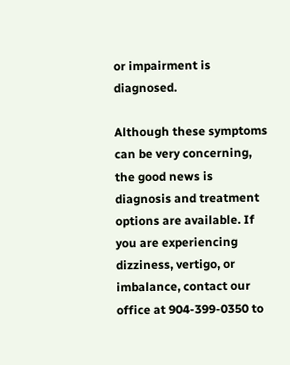or impairment is diagnosed.

Although these symptoms can be very concerning, the good news is diagnosis and treatment options are available. If you are experiencing dizziness, vertigo, or imbalance, contact our office at 904-399-0350 to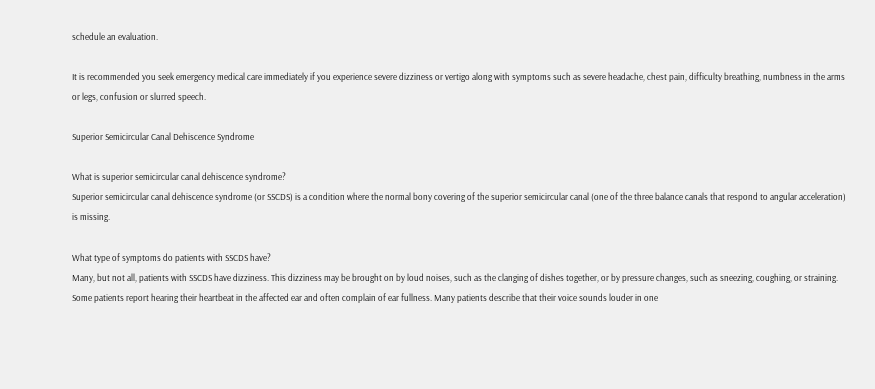schedule an evaluation.

It is recommended you seek emergency medical care immediately if you experience severe dizziness or vertigo along with symptoms such as severe headache, chest pain, difficulty breathing, numbness in the arms or legs, confusion or slurred speech.

Superior Semicircular Canal Dehiscence Syndrome

What is superior semicircular canal dehiscence syndrome?
Superior semicircular canal dehiscence syndrome (or SSCDS) is a condition where the normal bony covering of the superior semicircular canal (one of the three balance canals that respond to angular acceleration) is missing.

What type of symptoms do patients with SSCDS have?
Many, but not all, patients with SSCDS have dizziness. This dizziness may be brought on by loud noises, such as the clanging of dishes together, or by pressure changes, such as sneezing, coughing, or straining. Some patients report hearing their heartbeat in the affected ear and often complain of ear fullness. Many patients describe that their voice sounds louder in one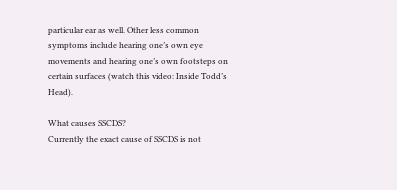particular ear as well. Other less common symptoms include hearing one’s own eye movements and hearing one’s own footsteps on certain surfaces (watch this video: Inside Todd’s Head).

What causes SSCDS?
Currently the exact cause of SSCDS is not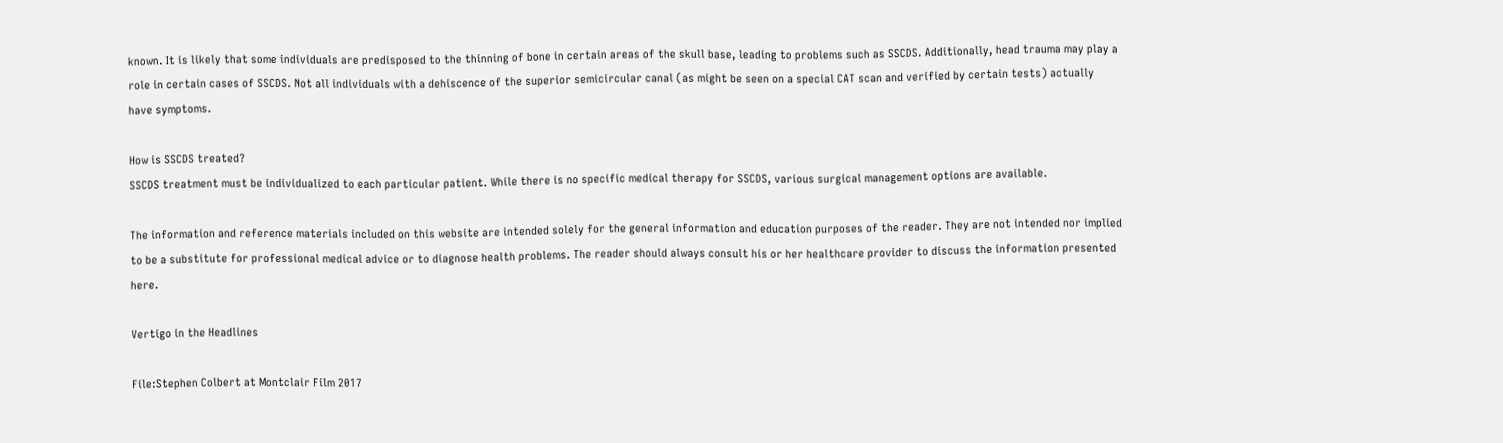known. It is likely that some individuals are predisposed to the thinning of bone in certain areas of the skull base, leading to problems such as SSCDS. Additionally, head trauma may play a role in certain cases of SSCDS. Not all individuals with a dehiscence of the superior semicircular canal (as might be seen on a special CAT scan and verified by certain tests) actually have symptoms.

How is SSCDS treated?
SSCDS treatment must be individualized to each particular patient. While there is no specific medical therapy for SSCDS, various surgical management options are available.

The information and reference materials included on this website are intended solely for the general information and education purposes of the reader. They are not intended nor implied to be a substitute for professional medical advice or to diagnose health problems. The reader should always consult his or her healthcare provider to discuss the information presented here.

Vertigo in the Headlines

File:Stephen Colbert at Montclair Film 2017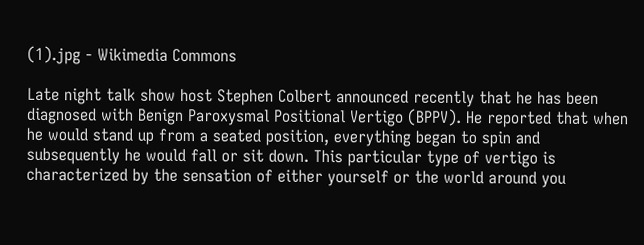(1).jpg - Wikimedia Commons

Late night talk show host Stephen Colbert announced recently that he has been diagnosed with Benign Paroxysmal Positional Vertigo (BPPV). He reported that when he would stand up from a seated position, everything began to spin and subsequently he would fall or sit down. This particular type of vertigo is characterized by the sensation of either yourself or the world around you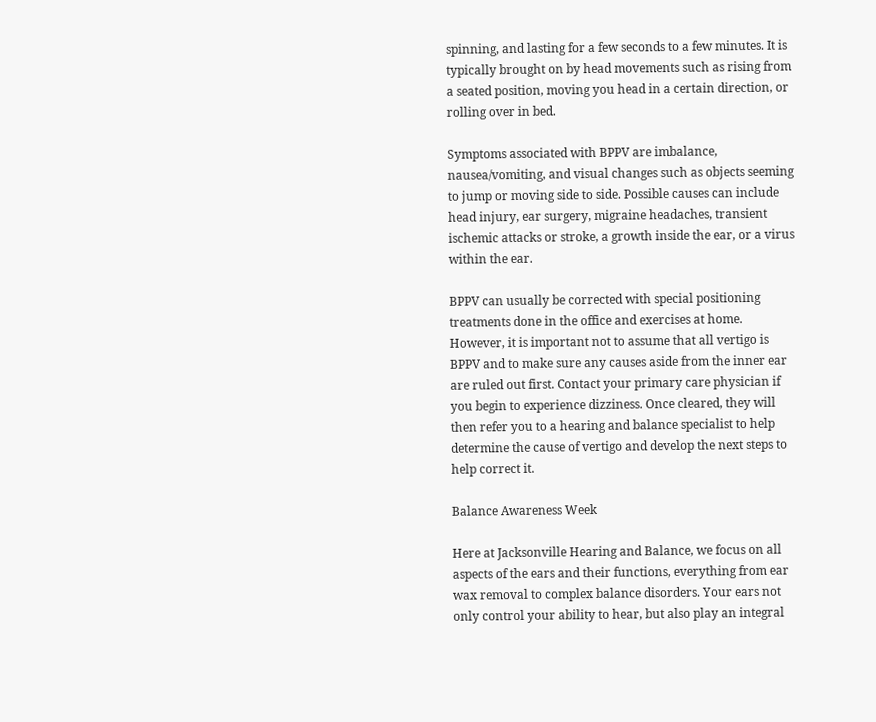spinning, and lasting for a few seconds to a few minutes. It is typically brought on by head movements such as rising from a seated position, moving you head in a certain direction, or rolling over in bed.

Symptoms associated with BPPV are imbalance, nausea/vomiting, and visual changes such as objects seeming to jump or moving side to side. Possible causes can include head injury, ear surgery, migraine headaches, transient ischemic attacks or stroke, a growth inside the ear, or a virus within the ear.

BPPV can usually be corrected with special positioning treatments done in the office and exercises at home. However, it is important not to assume that all vertigo is BPPV and to make sure any causes aside from the inner ear are ruled out first. Contact your primary care physician if you begin to experience dizziness. Once cleared, they will then refer you to a hearing and balance specialist to help determine the cause of vertigo and develop the next steps to help correct it.

Balance Awareness Week

Here at Jacksonville Hearing and Balance, we focus on all aspects of the ears and their functions, everything from ear wax removal to complex balance disorders. Your ears not only control your ability to hear, but also play an integral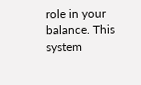role in your balance. This system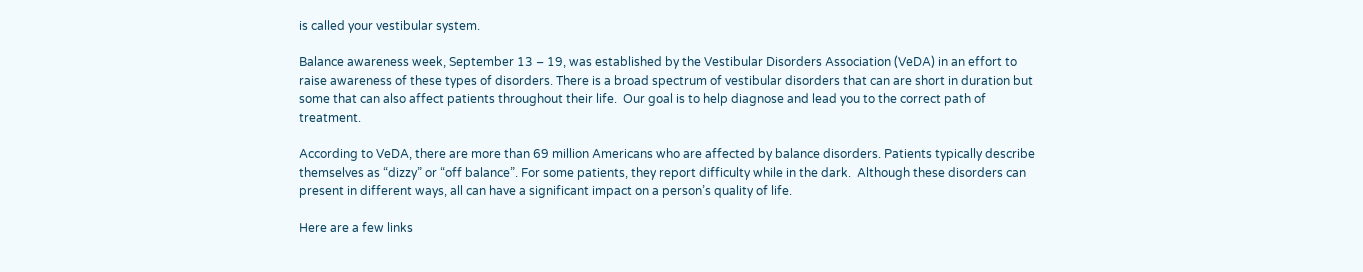is called your vestibular system.

Balance awareness week, September 13 – 19, was established by the Vestibular Disorders Association (VeDA) in an effort to raise awareness of these types of disorders. There is a broad spectrum of vestibular disorders that can are short in duration but some that can also affect patients throughout their life.  Our goal is to help diagnose and lead you to the correct path of treatment.

According to VeDA, there are more than 69 million Americans who are affected by balance disorders. Patients typically describe themselves as “dizzy” or “off balance”. For some patients, they report difficulty while in the dark.  Although these disorders can present in different ways, all can have a significant impact on a person’s quality of life.

Here are a few links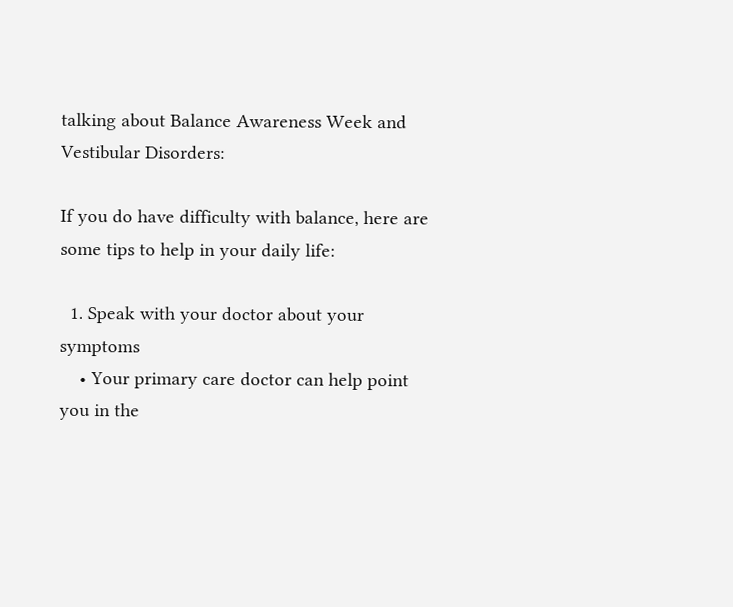talking about Balance Awareness Week and Vestibular Disorders:

If you do have difficulty with balance, here are some tips to help in your daily life:

  1. Speak with your doctor about your symptoms
    • Your primary care doctor can help point you in the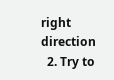right direction
  2. Try to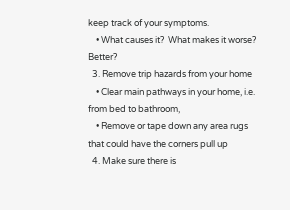keep track of your symptoms.
    • What causes it?  What makes it worse? Better?
  3. Remove trip hazards from your home
    • Clear main pathways in your home, i.e. from bed to bathroom,
    • Remove or tape down any area rugs that could have the corners pull up
  4. Make sure there is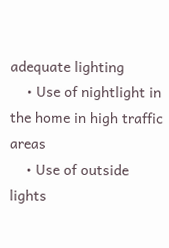adequate lighting
    • Use of nightlight in the home in high traffic areas
    • Use of outside lights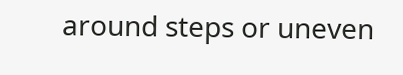around steps or uneven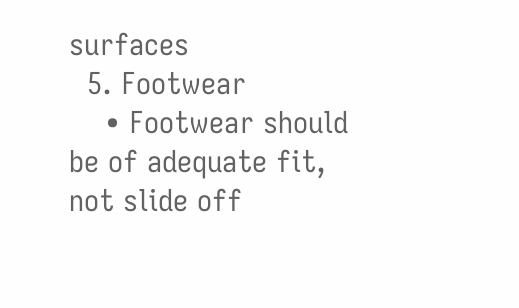surfaces
  5. Footwear
    • Footwear should be of adequate fit, not slide off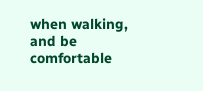when walking, and be comfortable